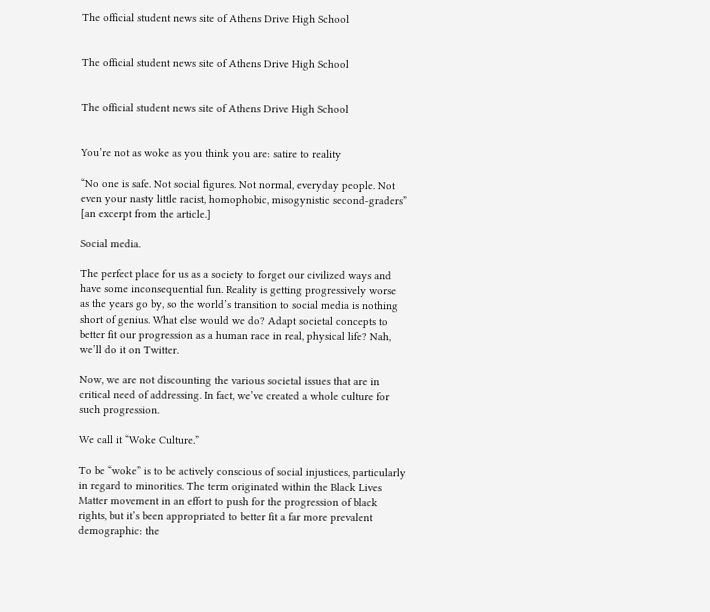The official student news site of Athens Drive High School


The official student news site of Athens Drive High School


The official student news site of Athens Drive High School


You’re not as woke as you think you are: satire to reality

“No one is safe. Not social figures. Not normal, everyday people. Not even your nasty little racist, homophobic, misogynistic second-graders” [an excerpt from the article.]

Social media.

The perfect place for us as a society to forget our civilized ways and have some inconsequential fun. Reality is getting progressively worse as the years go by, so the world’s transition to social media is nothing short of genius. What else would we do? Adapt societal concepts to better fit our progression as a human race in real, physical life? Nah, we’ll do it on Twitter.

Now, we are not discounting the various societal issues that are in critical need of addressing. In fact, we’ve created a whole culture for such progression.

We call it “Woke Culture.”

To be “woke” is to be actively conscious of social injustices, particularly in regard to minorities. The term originated within the Black Lives Matter movement in an effort to push for the progression of black rights, but it’s been appropriated to better fit a far more prevalent demographic: the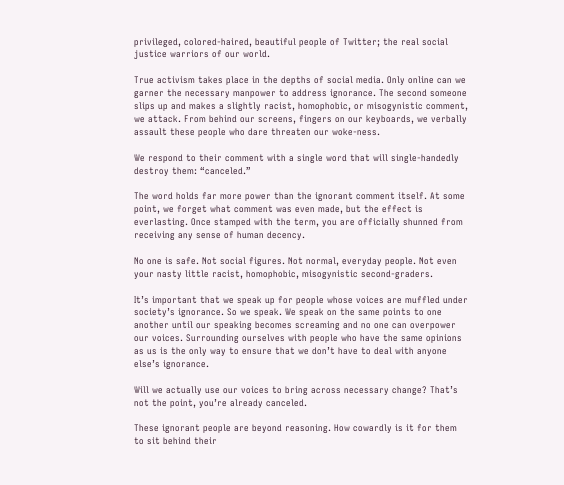privileged, colored-haired, beautiful people of Twitter; the real social justice warriors of our world.

True activism takes place in the depths of social media. Only online can we garner the necessary manpower to address ignorance. The second someone slips up and makes a slightly racist, homophobic, or misogynistic comment, we attack. From behind our screens, fingers on our keyboards, we verbally assault these people who dare threaten our woke-ness.

We respond to their comment with a single word that will single-handedly destroy them: “canceled.”

The word holds far more power than the ignorant comment itself. At some point, we forget what comment was even made, but the effect is everlasting. Once stamped with the term, you are officially shunned from receiving any sense of human decency.

No one is safe. Not social figures. Not normal, everyday people. Not even your nasty little racist, homophobic, misogynistic second-graders.

It’s important that we speak up for people whose voices are muffled under society’s ignorance. So we speak. We speak on the same points to one another until our speaking becomes screaming and no one can overpower our voices. Surrounding ourselves with people who have the same opinions as us is the only way to ensure that we don’t have to deal with anyone else’s ignorance.

Will we actually use our voices to bring across necessary change? That’s not the point, you’re already canceled.

These ignorant people are beyond reasoning. How cowardly is it for them to sit behind their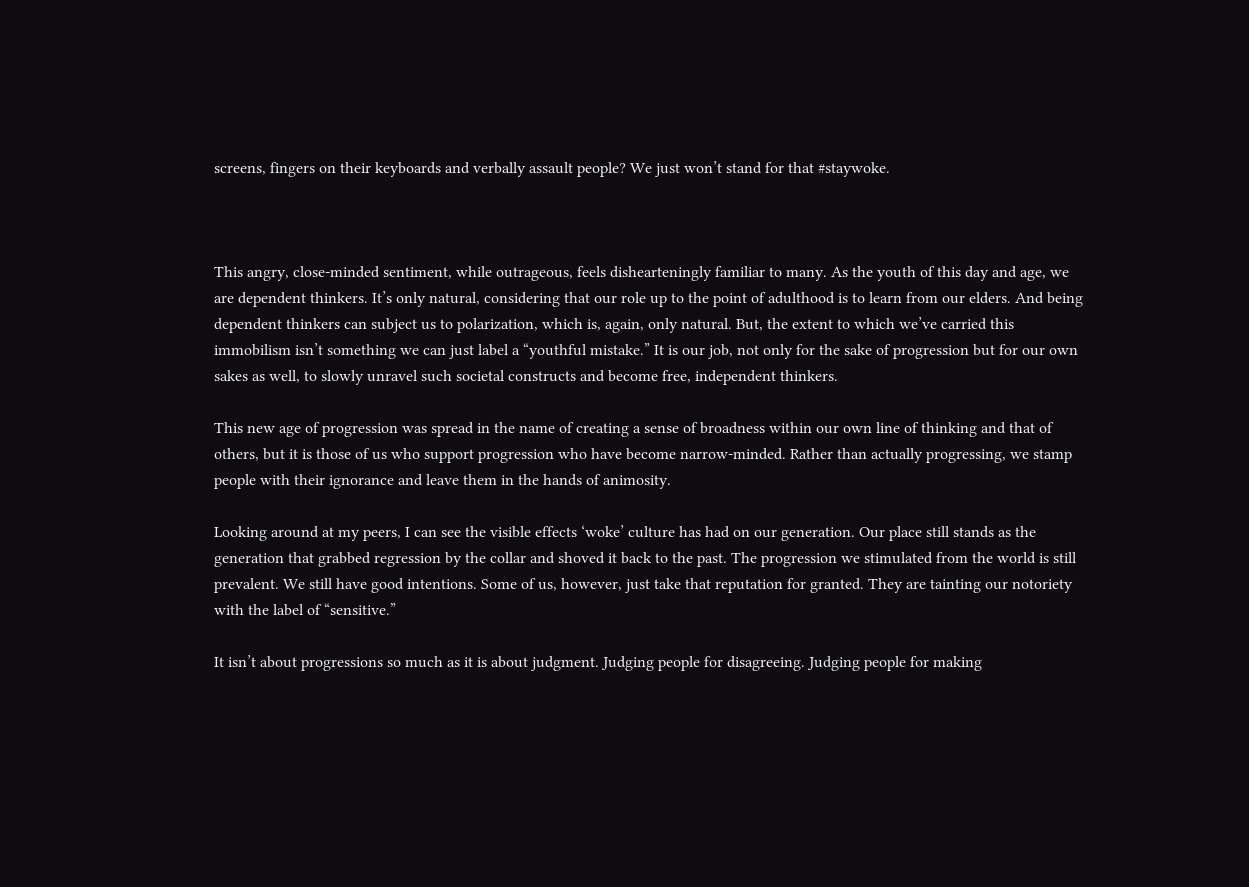screens, fingers on their keyboards and verbally assault people? We just won’t stand for that #staywoke.



This angry, close-minded sentiment, while outrageous, feels dishearteningly familiar to many. As the youth of this day and age, we are dependent thinkers. It’s only natural, considering that our role up to the point of adulthood is to learn from our elders. And being dependent thinkers can subject us to polarization, which is, again, only natural. But, the extent to which we’ve carried this immobilism isn’t something we can just label a “youthful mistake.” It is our job, not only for the sake of progression but for our own sakes as well, to slowly unravel such societal constructs and become free, independent thinkers.

This new age of progression was spread in the name of creating a sense of broadness within our own line of thinking and that of others, but it is those of us who support progression who have become narrow-minded. Rather than actually progressing, we stamp people with their ignorance and leave them in the hands of animosity.

Looking around at my peers, I can see the visible effects ‘woke’ culture has had on our generation. Our place still stands as the generation that grabbed regression by the collar and shoved it back to the past. The progression we stimulated from the world is still prevalent. We still have good intentions. Some of us, however, just take that reputation for granted. They are tainting our notoriety with the label of “sensitive.”

It isn’t about progressions so much as it is about judgment. Judging people for disagreeing. Judging people for making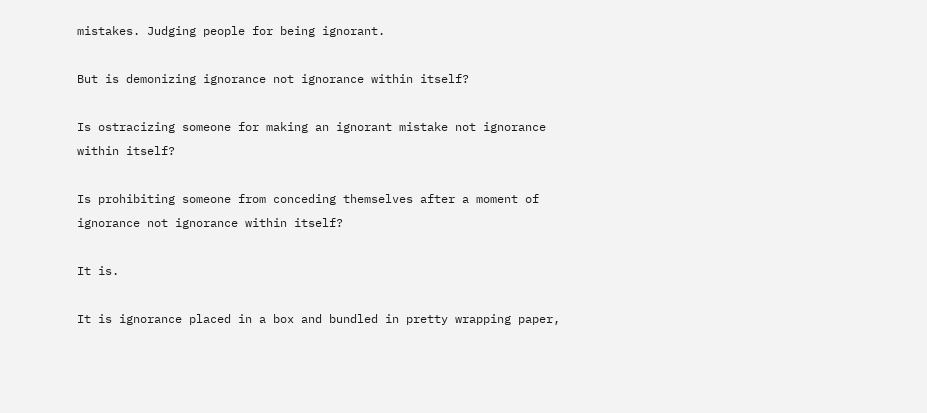mistakes. Judging people for being ignorant.

But is demonizing ignorance not ignorance within itself?

Is ostracizing someone for making an ignorant mistake not ignorance within itself?

Is prohibiting someone from conceding themselves after a moment of ignorance not ignorance within itself?

It is.

It is ignorance placed in a box and bundled in pretty wrapping paper,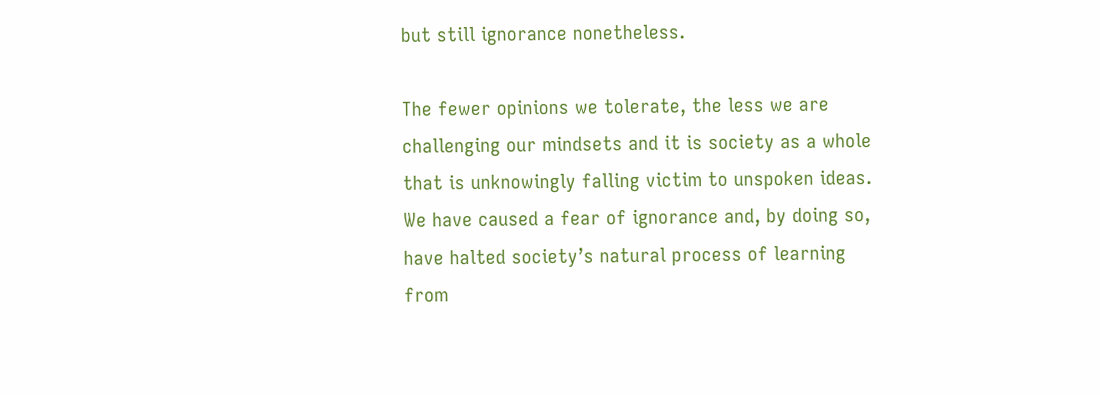but still ignorance nonetheless.

The fewer opinions we tolerate, the less we are challenging our mindsets and it is society as a whole that is unknowingly falling victim to unspoken ideas. We have caused a fear of ignorance and, by doing so, have halted society’s natural process of learning from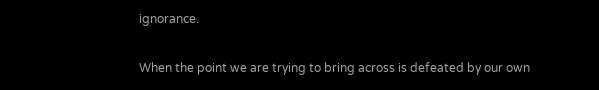ignorance.

When the point we are trying to bring across is defeated by our own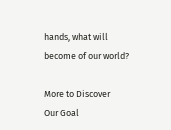hands, what will become of our world?

More to Discover
Our Goal